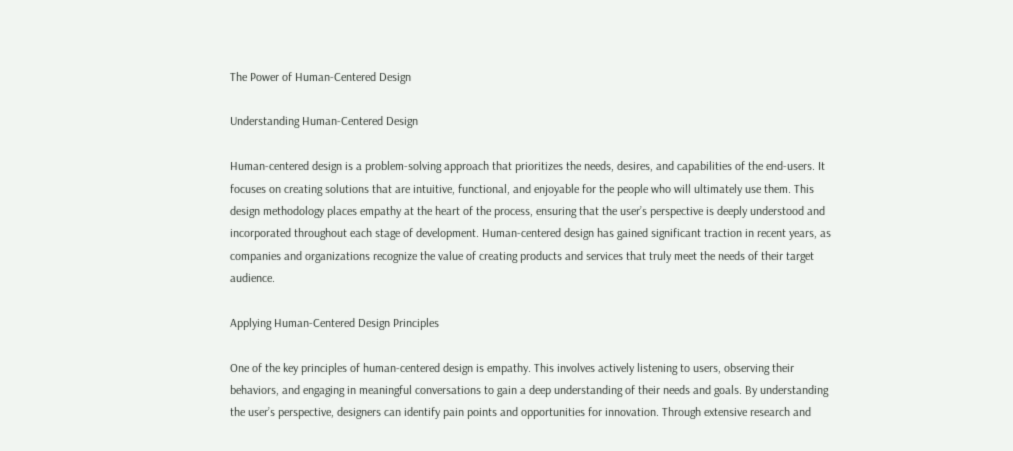The Power of Human-Centered Design

Understanding Human-Centered Design

Human-centered design is a problem-solving approach that prioritizes the needs, desires, and capabilities of the end-users. It focuses on creating solutions that are intuitive, functional, and enjoyable for the people who will ultimately use them. This design methodology places empathy at the heart of the process, ensuring that the user’s perspective is deeply understood and incorporated throughout each stage of development. Human-centered design has gained significant traction in recent years, as companies and organizations recognize the value of creating products and services that truly meet the needs of their target audience.

Applying Human-Centered Design Principles

One of the key principles of human-centered design is empathy. This involves actively listening to users, observing their behaviors, and engaging in meaningful conversations to gain a deep understanding of their needs and goals. By understanding the user’s perspective, designers can identify pain points and opportunities for innovation. Through extensive research and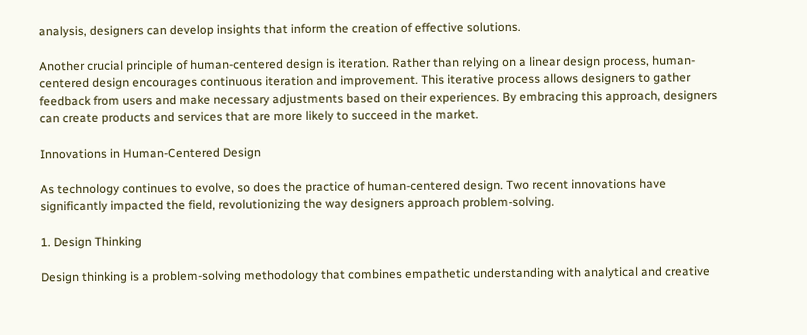analysis, designers can develop insights that inform the creation of effective solutions.

Another crucial principle of human-centered design is iteration. Rather than relying on a linear design process, human-centered design encourages continuous iteration and improvement. This iterative process allows designers to gather feedback from users and make necessary adjustments based on their experiences. By embracing this approach, designers can create products and services that are more likely to succeed in the market.

Innovations in Human-Centered Design

As technology continues to evolve, so does the practice of human-centered design. Two recent innovations have significantly impacted the field, revolutionizing the way designers approach problem-solving.

1. Design Thinking

Design thinking is a problem-solving methodology that combines empathetic understanding with analytical and creative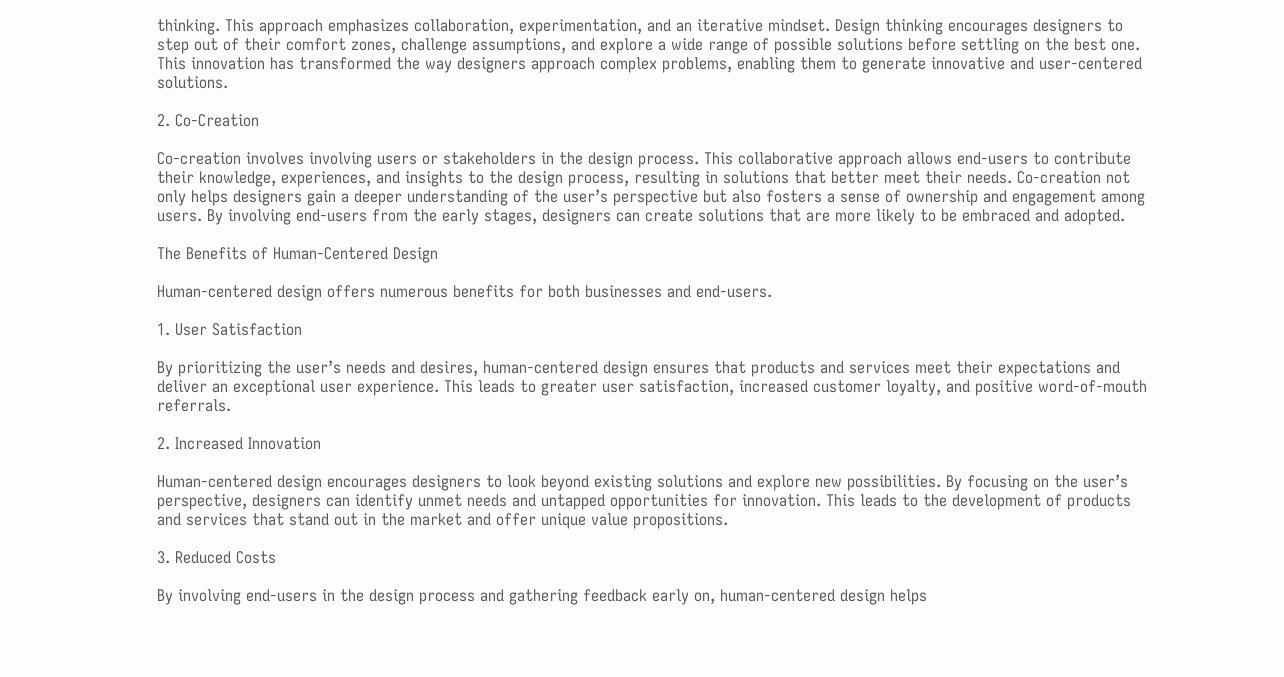thinking. This approach emphasizes collaboration, experimentation, and an iterative mindset. Design thinking encourages designers to step out of their comfort zones, challenge assumptions, and explore a wide range of possible solutions before settling on the best one. This innovation has transformed the way designers approach complex problems, enabling them to generate innovative and user-centered solutions.

2. Co-Creation

Co-creation involves involving users or stakeholders in the design process. This collaborative approach allows end-users to contribute their knowledge, experiences, and insights to the design process, resulting in solutions that better meet their needs. Co-creation not only helps designers gain a deeper understanding of the user’s perspective but also fosters a sense of ownership and engagement among users. By involving end-users from the early stages, designers can create solutions that are more likely to be embraced and adopted.

The Benefits of Human-Centered Design

Human-centered design offers numerous benefits for both businesses and end-users.

1. User Satisfaction

By prioritizing the user’s needs and desires, human-centered design ensures that products and services meet their expectations and deliver an exceptional user experience. This leads to greater user satisfaction, increased customer loyalty, and positive word-of-mouth referrals.

2. Increased Innovation

Human-centered design encourages designers to look beyond existing solutions and explore new possibilities. By focusing on the user’s perspective, designers can identify unmet needs and untapped opportunities for innovation. This leads to the development of products and services that stand out in the market and offer unique value propositions.

3. Reduced Costs

By involving end-users in the design process and gathering feedback early on, human-centered design helps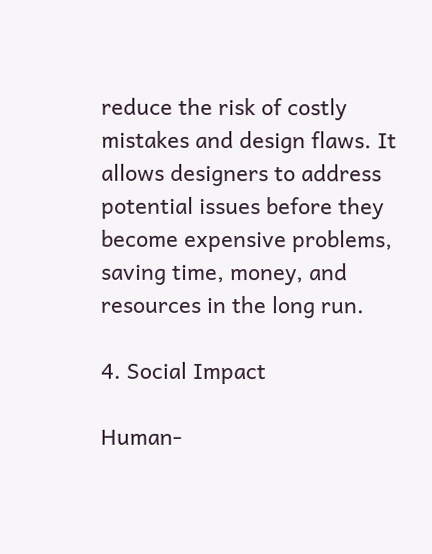reduce the risk of costly mistakes and design flaws. It allows designers to address potential issues before they become expensive problems, saving time, money, and resources in the long run.

4. Social Impact

Human-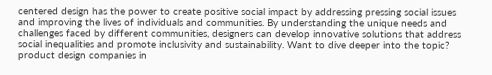centered design has the power to create positive social impact by addressing pressing social issues and improving the lives of individuals and communities. By understanding the unique needs and challenges faced by different communities, designers can develop innovative solutions that address social inequalities and promote inclusivity and sustainability. Want to dive deeper into the topic? product design companies in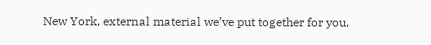New York, external material we’ve put together for you.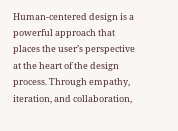Human-centered design is a powerful approach that places the user’s perspective at the heart of the design process. Through empathy, iteration, and collaboration,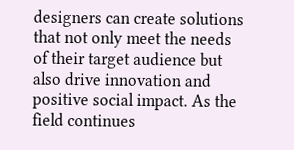designers can create solutions that not only meet the needs of their target audience but also drive innovation and positive social impact. As the field continues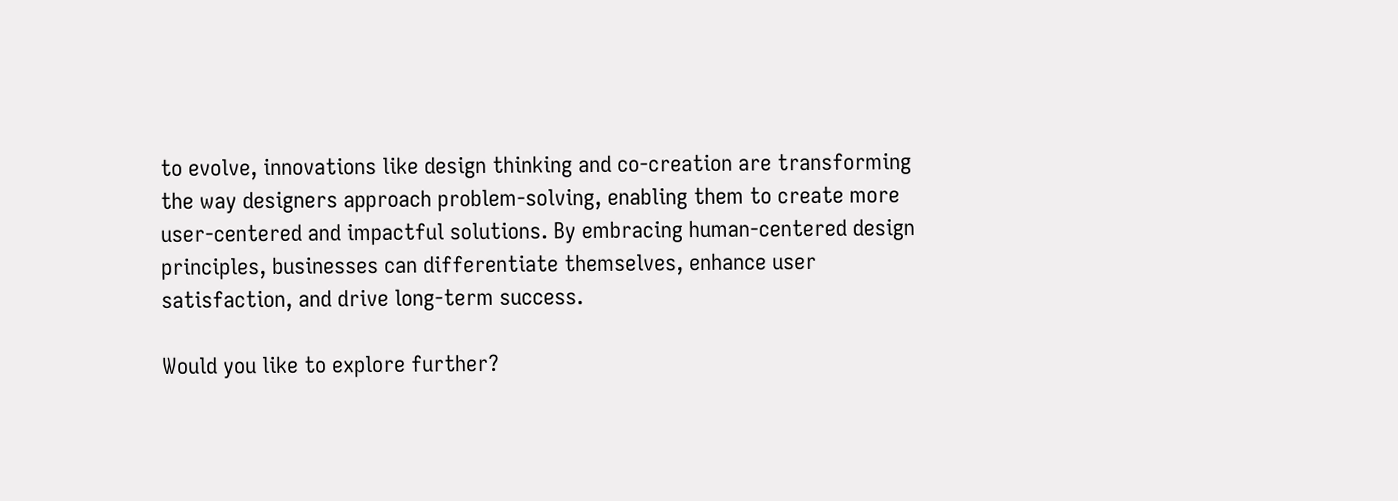to evolve, innovations like design thinking and co-creation are transforming the way designers approach problem-solving, enabling them to create more user-centered and impactful solutions. By embracing human-centered design principles, businesses can differentiate themselves, enhance user satisfaction, and drive long-term success.

Would you like to explore further?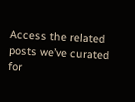Access the related posts we’ve curated for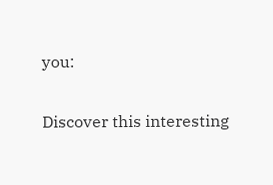you:

Discover this interesting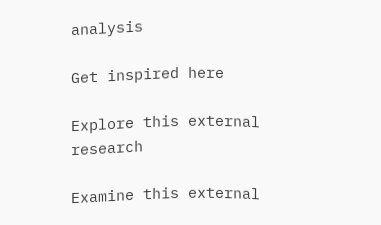analysis

Get inspired here

Explore this external research

Examine this external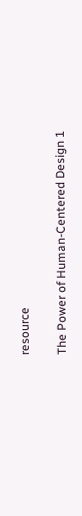resource

The Power of Human-Centered Design 1